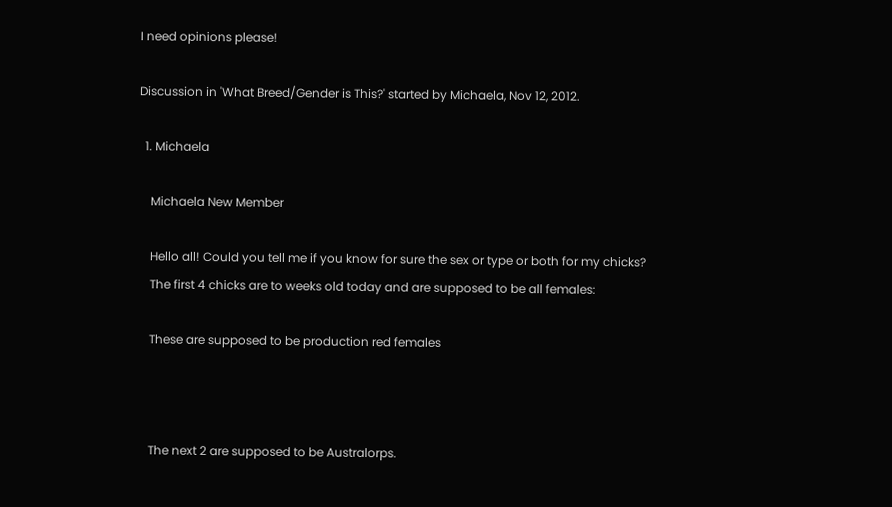I need opinions please!

Discussion in 'What Breed/Gender is This?' started by Michaela, Nov 12, 2012.

  1. Michaela

    Michaela New Member

    Hello all! Could you tell me if you know for sure the sex or type or both for my chicks?
    The first 4 chicks are to weeks old today and are supposed to be all females:

    These are supposed to be production red females



    The next 2 are supposed to be Australorps.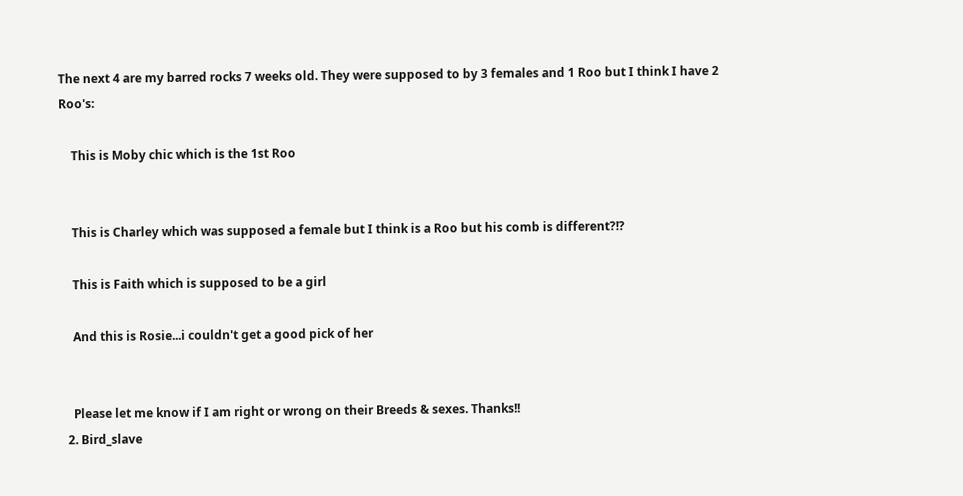The next 4 are my barred rocks 7 weeks old. They were supposed to by 3 females and 1 Roo but I think I have 2 Roo's:

    This is Moby chic which is the 1st Roo


    This is Charley which was supposed a female but I think is a Roo but his comb is different?!?

    This is Faith which is supposed to be a girl

    And this is Rosie...i couldn't get a good pick of her


    Please let me know if I am right or wrong on their Breeds & sexes. Thanks!!
  2. Bird_slave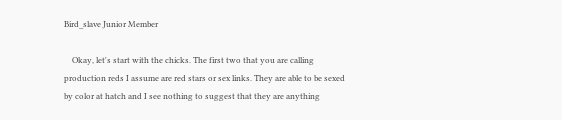Bird_slave Junior Member

    Okay, let's start with the chicks. The first two that you are calling production reds I assume are red stars or sex links. They are able to be sexed by color at hatch and I see nothing to suggest that they are anything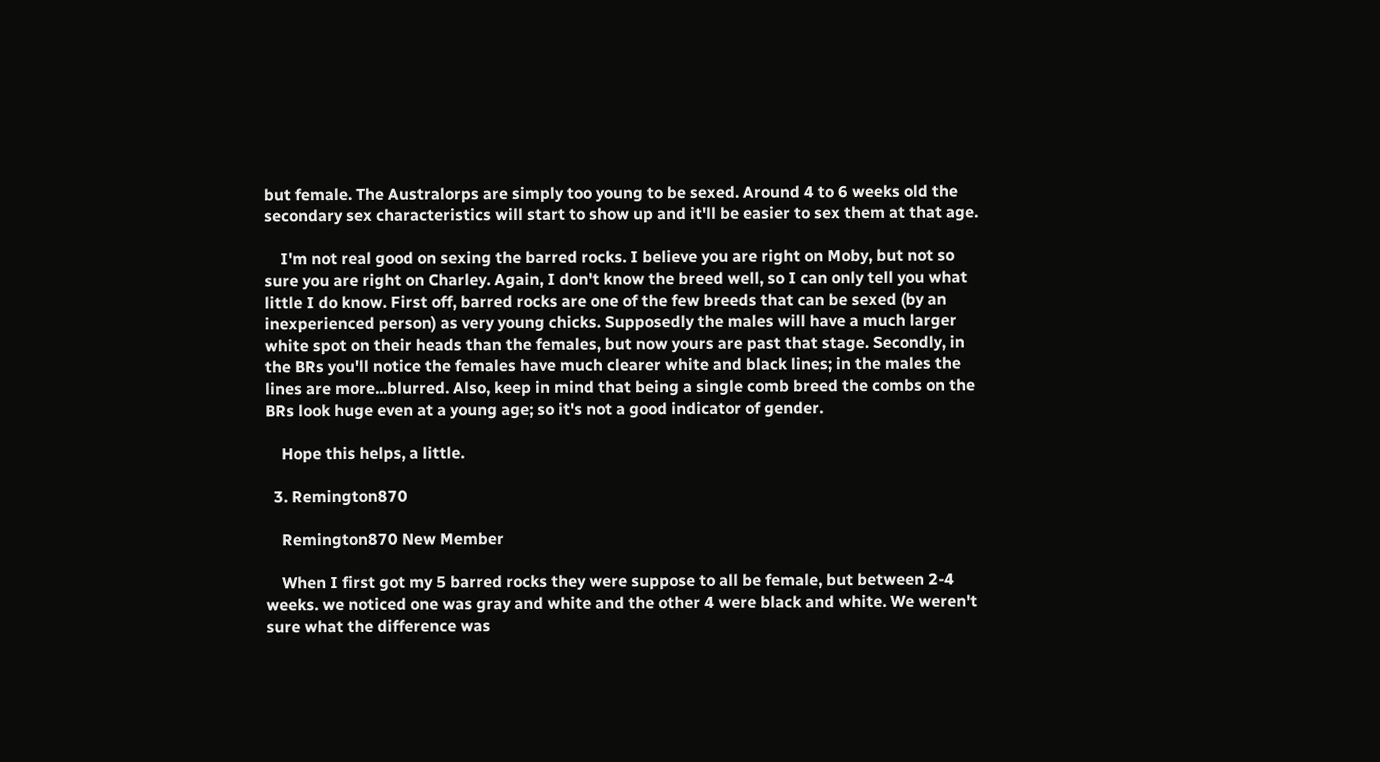but female. The Australorps are simply too young to be sexed. Around 4 to 6 weeks old the secondary sex characteristics will start to show up and it'll be easier to sex them at that age.

    I'm not real good on sexing the barred rocks. I believe you are right on Moby, but not so sure you are right on Charley. Again, I don't know the breed well, so I can only tell you what little I do know. First off, barred rocks are one of the few breeds that can be sexed (by an inexperienced person) as very young chicks. Supposedly the males will have a much larger white spot on their heads than the females, but now yours are past that stage. Secondly, in the BRs you'll notice the females have much clearer white and black lines; in the males the lines are more...blurred. Also, keep in mind that being a single comb breed the combs on the BRs look huge even at a young age; so it's not a good indicator of gender.

    Hope this helps, a little.

  3. Remington870

    Remington870 New Member

    When I first got my 5 barred rocks they were suppose to all be female, but between 2-4 weeks. we noticed one was gray and white and the other 4 were black and white. We weren't sure what the difference was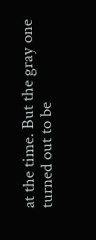at the time. But the gray one turned out to be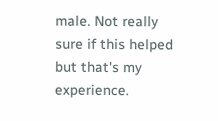male. Not really sure if this helped but that's my experience.